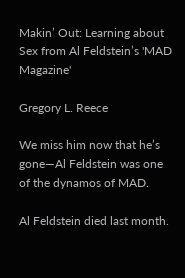Makin’ Out: Learning about Sex from Al Feldstein’s 'MAD Magazine'

Gregory L. Reece

We miss him now that he’s gone—Al Feldstein was one of the dynamos of MAD.

Al Feldstein died last month.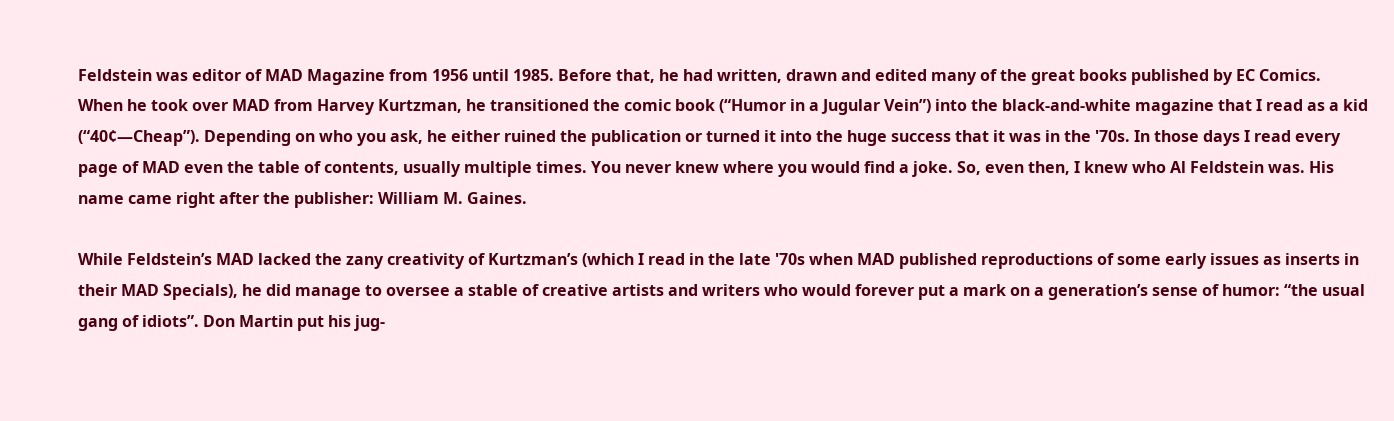Feldstein was editor of MAD Magazine from 1956 until 1985. Before that, he had written, drawn and edited many of the great books published by EC Comics. When he took over MAD from Harvey Kurtzman, he transitioned the comic book (“Humor in a Jugular Vein”) into the black-and-white magazine that I read as a kid (“40¢—Cheap”). Depending on who you ask, he either ruined the publication or turned it into the huge success that it was in the '70s. In those days I read every page of MAD even the table of contents, usually multiple times. You never knew where you would find a joke. So, even then, I knew who Al Feldstein was. His name came right after the publisher: William M. Gaines.

While Feldstein’s MAD lacked the zany creativity of Kurtzman’s (which I read in the late '70s when MAD published reproductions of some early issues as inserts in their MAD Specials), he did manage to oversee a stable of creative artists and writers who would forever put a mark on a generation’s sense of humor: “the usual gang of idiots”. Don Martin put his jug-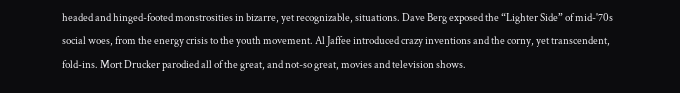headed and hinged-footed monstrosities in bizarre, yet recognizable, situations. Dave Berg exposed the “Lighter Side” of mid-'70s social woes, from the energy crisis to the youth movement. Al Jaffee introduced crazy inventions and the corny, yet transcendent, fold-ins. Mort Drucker parodied all of the great, and not-so great, movies and television shows.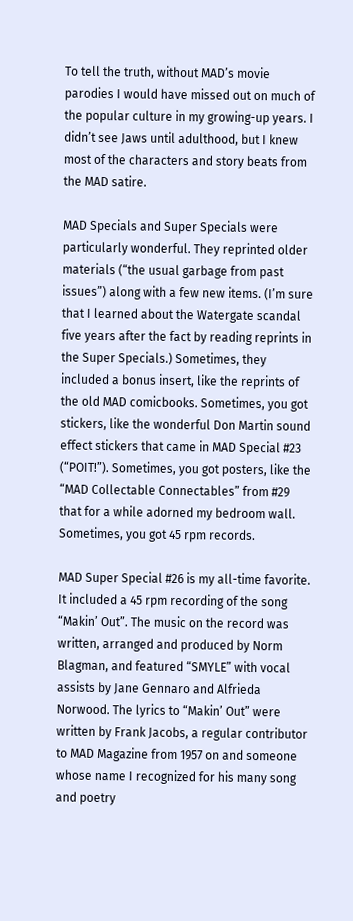To tell the truth, without MAD’s movie parodies I would have missed out on much of the popular culture in my growing-up years. I didn’t see Jaws until adulthood, but I knew most of the characters and story beats from the MAD satire.

MAD Specials and Super Specials were particularly wonderful. They reprinted older materials (“the usual garbage from past issues”) along with a few new items. (I’m sure that I learned about the Watergate scandal five years after the fact by reading reprints in the Super Specials.) Sometimes, they included a bonus insert, like the reprints of the old MAD comicbooks. Sometimes, you got stickers, like the wonderful Don Martin sound effect stickers that came in MAD Special #23 (“POIT!”). Sometimes, you got posters, like the “MAD Collectable Connectables” from #29 that for a while adorned my bedroom wall. Sometimes, you got 45 rpm records.

MAD Super Special #26 is my all-time favorite. It included a 45 rpm recording of the song “Makin’ Out”. The music on the record was written, arranged and produced by Norm Blagman, and featured “SMYLE” with vocal assists by Jane Gennaro and Alfrieda Norwood. The lyrics to “Makin’ Out” were written by Frank Jacobs, a regular contributor to MAD Magazine from 1957 on and someone whose name I recognized for his many song and poetry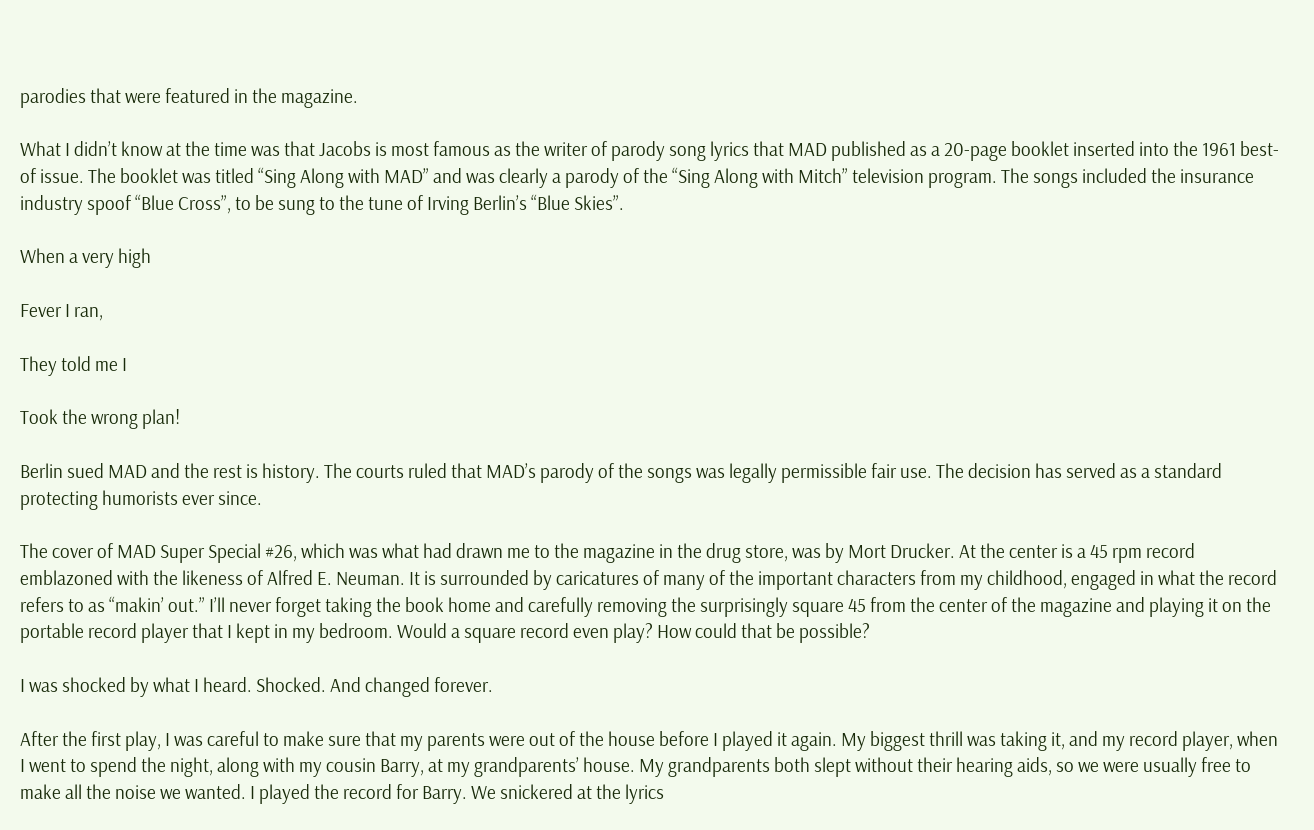parodies that were featured in the magazine.

What I didn’t know at the time was that Jacobs is most famous as the writer of parody song lyrics that MAD published as a 20-page booklet inserted into the 1961 best-of issue. The booklet was titled “Sing Along with MAD” and was clearly a parody of the “Sing Along with Mitch” television program. The songs included the insurance industry spoof “Blue Cross”, to be sung to the tune of Irving Berlin’s “Blue Skies”.

When a very high

Fever I ran,

They told me I

Took the wrong plan!

Berlin sued MAD and the rest is history. The courts ruled that MAD’s parody of the songs was legally permissible fair use. The decision has served as a standard protecting humorists ever since.

The cover of MAD Super Special #26, which was what had drawn me to the magazine in the drug store, was by Mort Drucker. At the center is a 45 rpm record emblazoned with the likeness of Alfred E. Neuman. It is surrounded by caricatures of many of the important characters from my childhood, engaged in what the record refers to as “makin’ out.” I’ll never forget taking the book home and carefully removing the surprisingly square 45 from the center of the magazine and playing it on the portable record player that I kept in my bedroom. Would a square record even play? How could that be possible?

I was shocked by what I heard. Shocked. And changed forever.

After the first play, I was careful to make sure that my parents were out of the house before I played it again. My biggest thrill was taking it, and my record player, when I went to spend the night, along with my cousin Barry, at my grandparents’ house. My grandparents both slept without their hearing aids, so we were usually free to make all the noise we wanted. I played the record for Barry. We snickered at the lyrics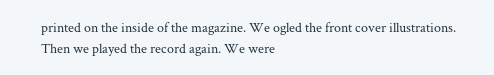printed on the inside of the magazine. We ogled the front cover illustrations. Then we played the record again. We were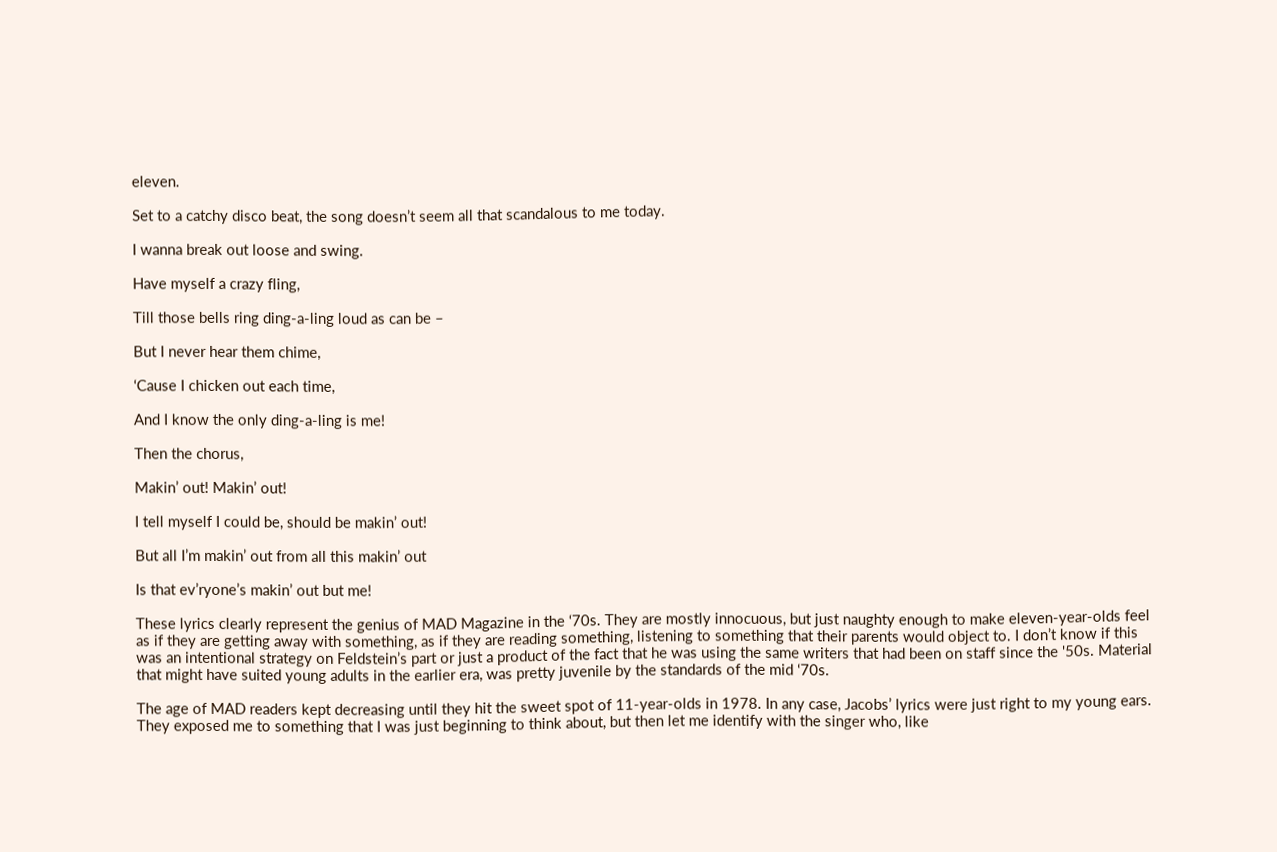eleven.

Set to a catchy disco beat, the song doesn’t seem all that scandalous to me today.

I wanna break out loose and swing.

Have myself a crazy fling,

Till those bells ring ding-a-ling loud as can be –

But I never hear them chime,

‘Cause I chicken out each time,

And I know the only ding-a-ling is me!

Then the chorus,

Makin’ out! Makin’ out!

I tell myself I could be, should be makin’ out!

But all I’m makin’ out from all this makin’ out

Is that ev’ryone’s makin’ out but me!

These lyrics clearly represent the genius of MAD Magazine in the ‘70s. They are mostly innocuous, but just naughty enough to make eleven-year-olds feel as if they are getting away with something, as if they are reading something, listening to something that their parents would object to. I don’t know if this was an intentional strategy on Feldstein’s part or just a product of the fact that he was using the same writers that had been on staff since the '50s. Material that might have suited young adults in the earlier era, was pretty juvenile by the standards of the mid ‘70s.

The age of MAD readers kept decreasing until they hit the sweet spot of 11-year-olds in 1978. In any case, Jacobs’ lyrics were just right to my young ears. They exposed me to something that I was just beginning to think about, but then let me identify with the singer who, like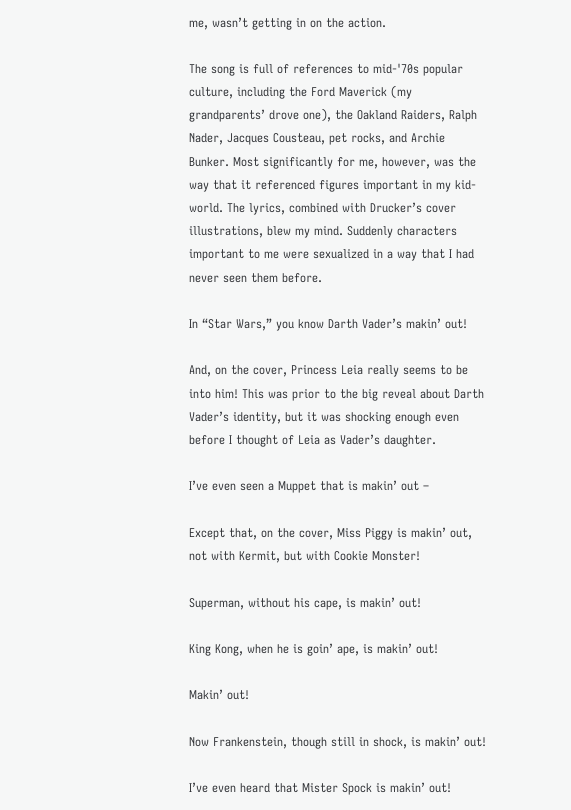me, wasn’t getting in on the action.

The song is full of references to mid-'70s popular culture, including the Ford Maverick (my grandparents’ drove one), the Oakland Raiders, Ralph Nader, Jacques Cousteau, pet rocks, and Archie Bunker. Most significantly for me, however, was the way that it referenced figures important in my kid-world. The lyrics, combined with Drucker’s cover illustrations, blew my mind. Suddenly characters important to me were sexualized in a way that I had never seen them before.

In “Star Wars,” you know Darth Vader’s makin’ out!

And, on the cover, Princess Leia really seems to be into him! This was prior to the big reveal about Darth Vader’s identity, but it was shocking enough even before I thought of Leia as Vader’s daughter.

I’ve even seen a Muppet that is makin’ out –

Except that, on the cover, Miss Piggy is makin’ out, not with Kermit, but with Cookie Monster!

Superman, without his cape, is makin’ out!

King Kong, when he is goin’ ape, is makin’ out!

Makin’ out!

Now Frankenstein, though still in shock, is makin’ out!

I’ve even heard that Mister Spock is makin’ out!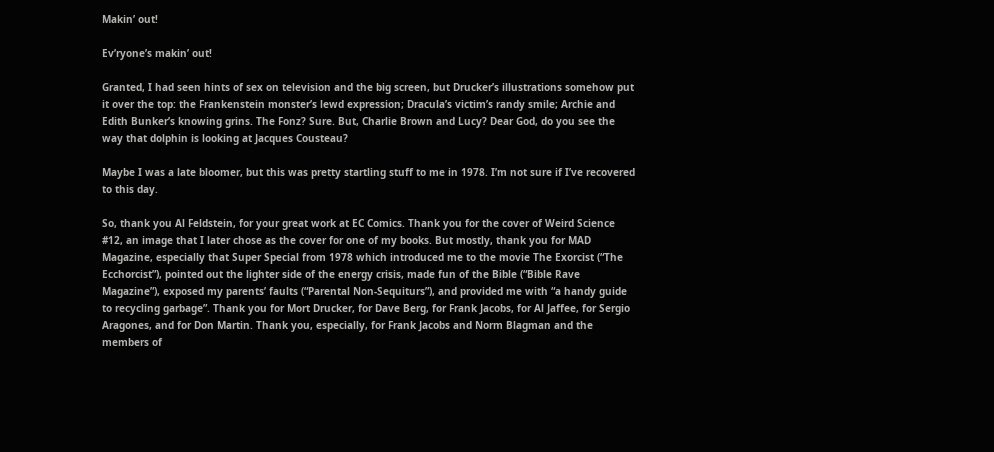Makin’ out!

Ev’ryone’s makin’ out!

Granted, I had seen hints of sex on television and the big screen, but Drucker’s illustrations somehow put it over the top: the Frankenstein monster’s lewd expression; Dracula’s victim’s randy smile; Archie and Edith Bunker’s knowing grins. The Fonz? Sure. But, Charlie Brown and Lucy? Dear God, do you see the way that dolphin is looking at Jacques Cousteau?

Maybe I was a late bloomer, but this was pretty startling stuff to me in 1978. I’m not sure if I’ve recovered to this day.

So, thank you Al Feldstein, for your great work at EC Comics. Thank you for the cover of Weird Science #12, an image that I later chose as the cover for one of my books. But mostly, thank you for MAD Magazine, especially that Super Special from 1978 which introduced me to the movie The Exorcist (“The Ecchorcist”), pointed out the lighter side of the energy crisis, made fun of the Bible (“Bible Rave Magazine”), exposed my parents’ faults (“Parental Non-Sequiturs”), and provided me with “a handy guide to recycling garbage”. Thank you for Mort Drucker, for Dave Berg, for Frank Jacobs, for Al Jaffee, for Sergio Aragones, and for Don Martin. Thank you, especially, for Frank Jacobs and Norm Blagman and the members of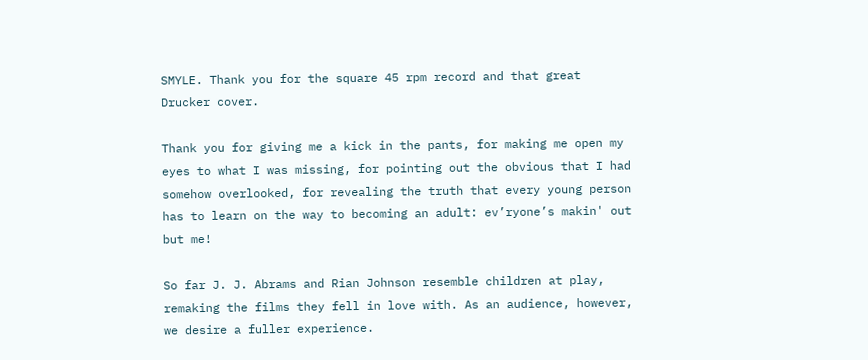SMYLE. Thank you for the square 45 rpm record and that great Drucker cover.

Thank you for giving me a kick in the pants, for making me open my eyes to what I was missing, for pointing out the obvious that I had somehow overlooked, for revealing the truth that every young person has to learn on the way to becoming an adult: ev’ryone’s makin' out but me!

So far J. J. Abrams and Rian Johnson resemble children at play, remaking the films they fell in love with. As an audience, however, we desire a fuller experience.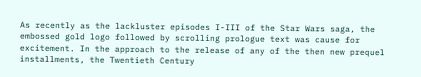As recently as the lackluster episodes I-III of the Star Wars saga, the embossed gold logo followed by scrolling prologue text was cause for excitement. In the approach to the release of any of the then new prequel installments, the Twentieth Century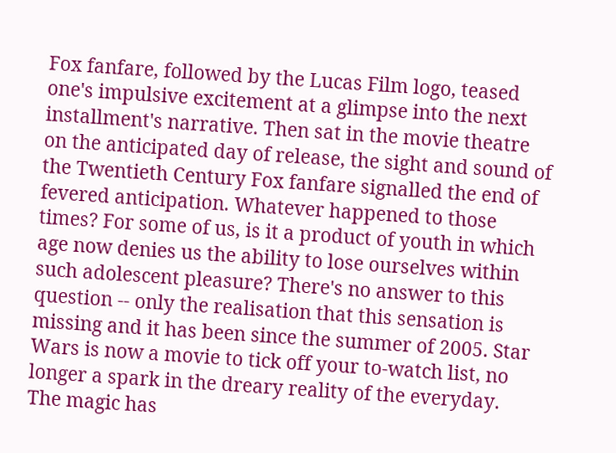Fox fanfare, followed by the Lucas Film logo, teased one's impulsive excitement at a glimpse into the next installment's narrative. Then sat in the movie theatre on the anticipated day of release, the sight and sound of the Twentieth Century Fox fanfare signalled the end of fevered anticipation. Whatever happened to those times? For some of us, is it a product of youth in which age now denies us the ability to lose ourselves within such adolescent pleasure? There's no answer to this question -- only the realisation that this sensation is missing and it has been since the summer of 2005. Star Wars is now a movie to tick off your to-watch list, no longer a spark in the dreary reality of the everyday. The magic has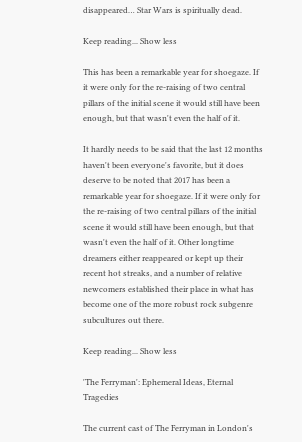disappeared… Star Wars is spiritually dead.

Keep reading... Show less

This has been a remarkable year for shoegaze. If it were only for the re-raising of two central pillars of the initial scene it would still have been enough, but that wasn't even the half of it.

It hardly needs to be said that the last 12 months haven't been everyone's favorite, but it does deserve to be noted that 2017 has been a remarkable year for shoegaze. If it were only for the re-raising of two central pillars of the initial scene it would still have been enough, but that wasn't even the half of it. Other longtime dreamers either reappeared or kept up their recent hot streaks, and a number of relative newcomers established their place in what has become one of the more robust rock subgenre subcultures out there.

Keep reading... Show less

'The Ferryman': Ephemeral Ideas, Eternal Tragedies

The current cast of The Ferryman in London's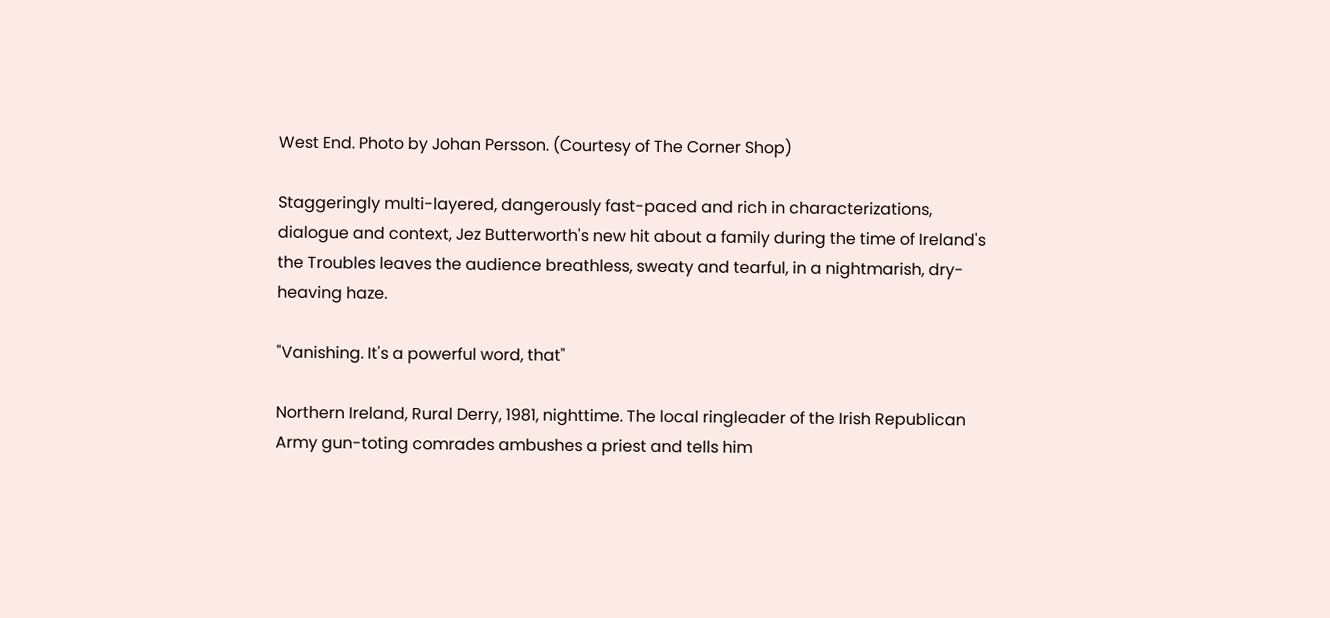West End. Photo by Johan Persson. (Courtesy of The Corner Shop)

Staggeringly multi-layered, dangerously fast-paced and rich in characterizations, dialogue and context, Jez Butterworth's new hit about a family during the time of Ireland's the Troubles leaves the audience breathless, sweaty and tearful, in a nightmarish, dry-heaving haze.

"Vanishing. It's a powerful word, that"

Northern Ireland, Rural Derry, 1981, nighttime. The local ringleader of the Irish Republican Army gun-toting comrades ambushes a priest and tells him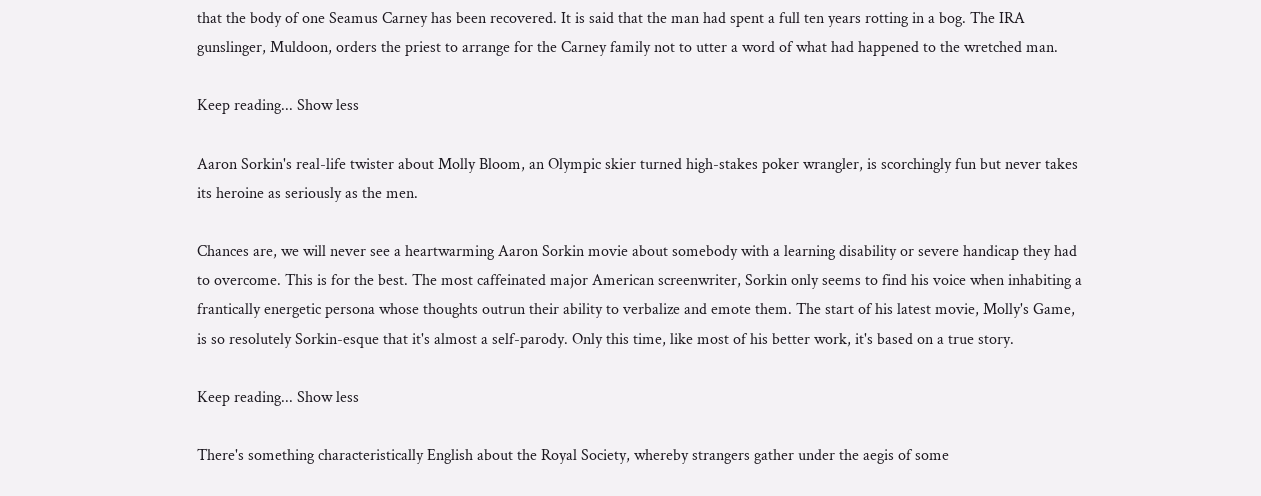that the body of one Seamus Carney has been recovered. It is said that the man had spent a full ten years rotting in a bog. The IRA gunslinger, Muldoon, orders the priest to arrange for the Carney family not to utter a word of what had happened to the wretched man.

Keep reading... Show less

Aaron Sorkin's real-life twister about Molly Bloom, an Olympic skier turned high-stakes poker wrangler, is scorchingly fun but never takes its heroine as seriously as the men.

Chances are, we will never see a heartwarming Aaron Sorkin movie about somebody with a learning disability or severe handicap they had to overcome. This is for the best. The most caffeinated major American screenwriter, Sorkin only seems to find his voice when inhabiting a frantically energetic persona whose thoughts outrun their ability to verbalize and emote them. The start of his latest movie, Molly's Game, is so resolutely Sorkin-esque that it's almost a self-parody. Only this time, like most of his better work, it's based on a true story.

Keep reading... Show less

There's something characteristically English about the Royal Society, whereby strangers gather under the aegis of some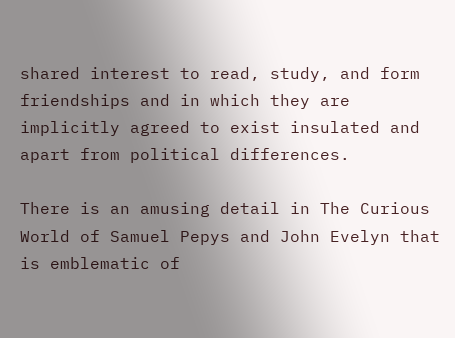shared interest to read, study, and form friendships and in which they are implicitly agreed to exist insulated and apart from political differences.

There is an amusing detail in The Curious World of Samuel Pepys and John Evelyn that is emblematic of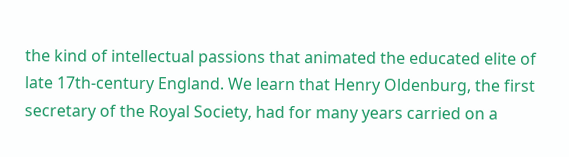the kind of intellectual passions that animated the educated elite of late 17th-century England. We learn that Henry Oldenburg, the first secretary of the Royal Society, had for many years carried on a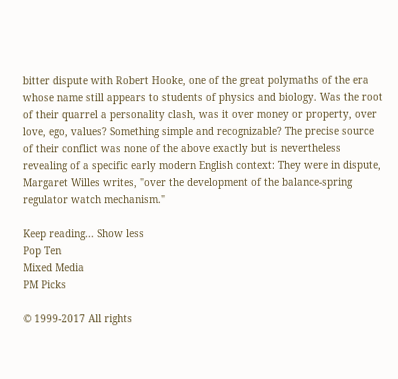bitter dispute with Robert Hooke, one of the great polymaths of the era whose name still appears to students of physics and biology. Was the root of their quarrel a personality clash, was it over money or property, over love, ego, values? Something simple and recognizable? The precise source of their conflict was none of the above exactly but is nevertheless revealing of a specific early modern English context: They were in dispute, Margaret Willes writes, "over the development of the balance-spring regulator watch mechanism."

Keep reading... Show less
Pop Ten
Mixed Media
PM Picks

© 1999-2017 All rights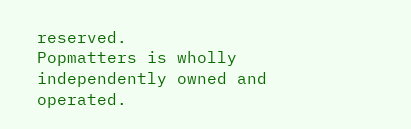reserved.
Popmatters is wholly independently owned and operated.